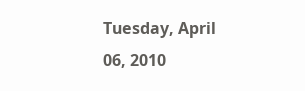Tuesday, April 06, 2010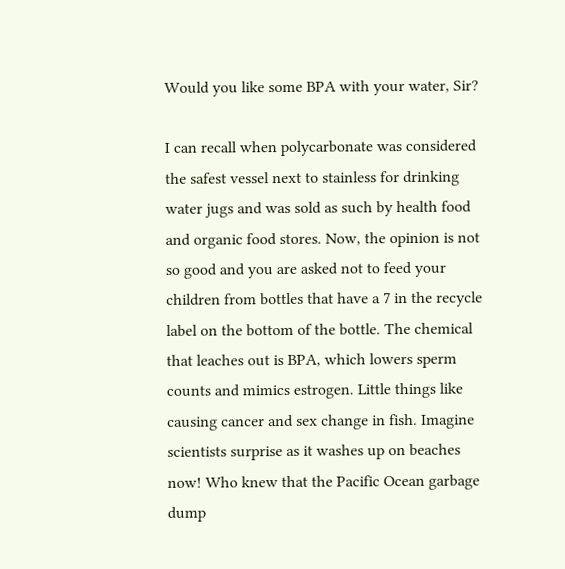Would you like some BPA with your water, Sir?

I can recall when polycarbonate was considered the safest vessel next to stainless for drinking water jugs and was sold as such by health food and organic food stores. Now, the opinion is not so good and you are asked not to feed your children from bottles that have a 7 in the recycle label on the bottom of the bottle. The chemical that leaches out is BPA, which lowers sperm counts and mimics estrogen. Little things like causing cancer and sex change in fish. Imagine scientists surprise as it washes up on beaches now! Who knew that the Pacific Ocean garbage dump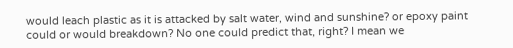would leach plastic as it is attacked by salt water, wind and sunshine? or epoxy paint could or would breakdown? No one could predict that, right? I mean we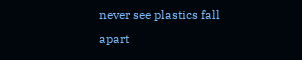never see plastics fall apart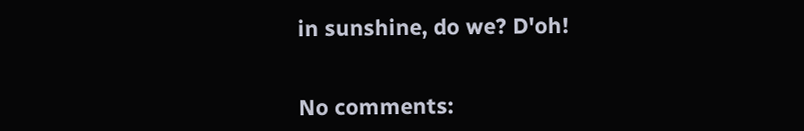in sunshine, do we? D'oh!


No comments: